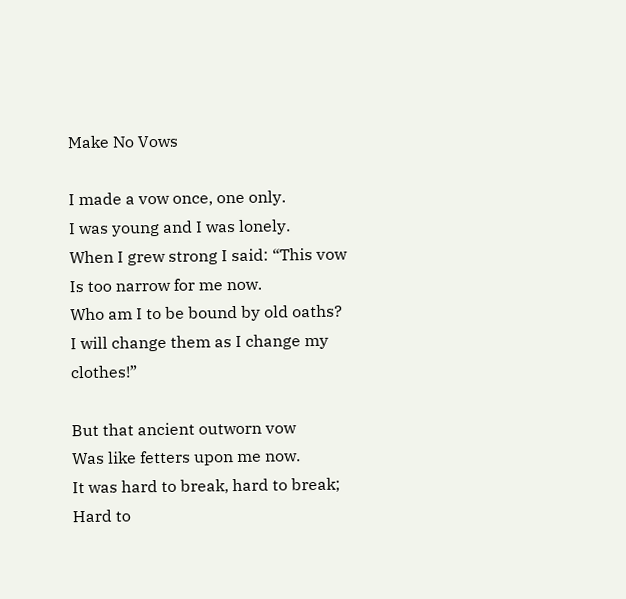Make No Vows

I made a vow once, one only.
I was young and I was lonely.
When I grew strong I said: “This vow
Is too narrow for me now.
Who am I to be bound by old oaths?
I will change them as I change my clothes!”

But that ancient outworn vow
Was like fetters upon me now.
It was hard to break, hard to break;
Hard to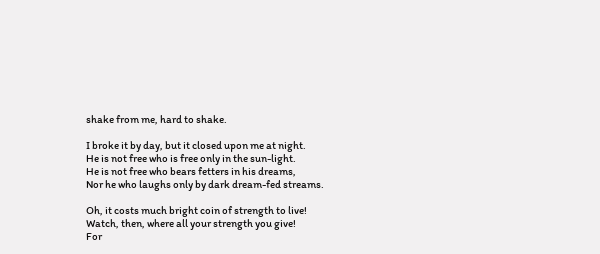shake from me, hard to shake.

I broke it by day, but it closed upon me at night.
He is not free who is free only in the sun-light.
He is not free who bears fetters in his dreams,
Nor he who laughs only by dark dream-fed streams.

Oh, it costs much bright coin of strength to live!
Watch, then, where all your strength you give!
For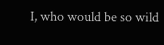I, who would be so wild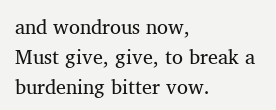and wondrous now,
Must give, give, to break a burdening bitter vow.